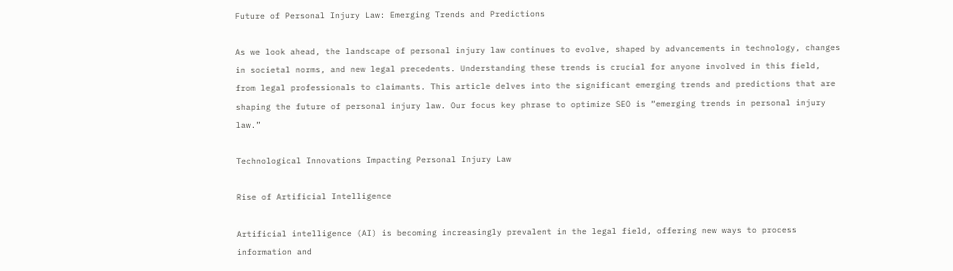Future of Personal Injury Law: Emerging Trends and Predictions

As we look ahead, the landscape of personal injury law continues to evolve, shaped by advancements in technology, changes in societal norms, and new legal precedents. Understanding these trends is crucial for anyone involved in this field, from legal professionals to claimants. This article delves into the significant emerging trends and predictions that are shaping the future of personal injury law. Our focus key phrase to optimize SEO is “emerging trends in personal injury law.”

Technological Innovations Impacting Personal Injury Law

Rise of Artificial Intelligence

Artificial intelligence (AI) is becoming increasingly prevalent in the legal field, offering new ways to process information and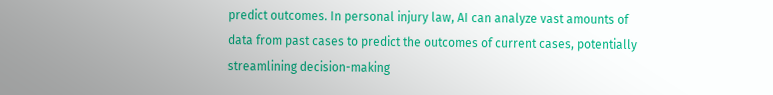predict outcomes. In personal injury law, AI can analyze vast amounts of data from past cases to predict the outcomes of current cases, potentially streamlining decision-making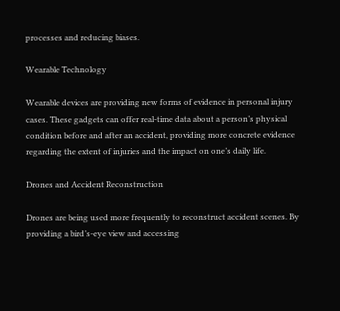processes and reducing biases.

Wearable Technology

Wearable devices are providing new forms of evidence in personal injury cases. These gadgets can offer real-time data about a person’s physical condition before and after an accident, providing more concrete evidence regarding the extent of injuries and the impact on one’s daily life.

Drones and Accident Reconstruction

Drones are being used more frequently to reconstruct accident scenes. By providing a bird’s-eye view and accessing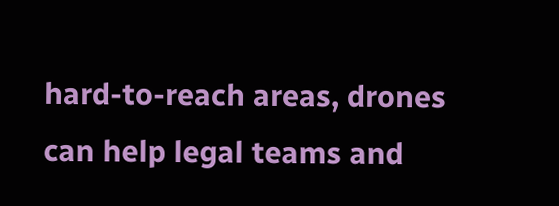hard-to-reach areas, drones can help legal teams and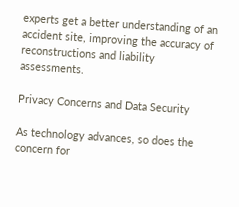experts get a better understanding of an accident site, improving the accuracy of reconstructions and liability assessments.

Privacy Concerns and Data Security

As technology advances, so does the concern for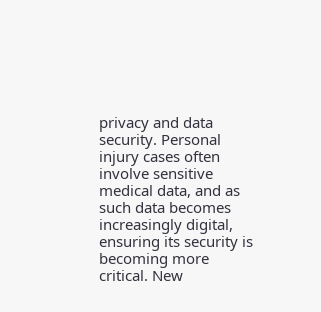privacy and data security. Personal injury cases often involve sensitive medical data, and as such data becomes increasingly digital, ensuring its security is becoming more critical. New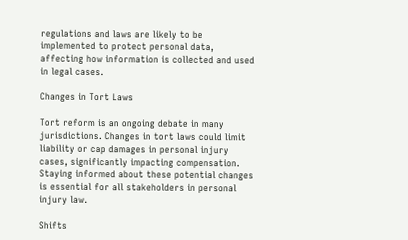regulations and laws are likely to be implemented to protect personal data, affecting how information is collected and used in legal cases.

Changes in Tort Laws

Tort reform is an ongoing debate in many jurisdictions. Changes in tort laws could limit liability or cap damages in personal injury cases, significantly impacting compensation. Staying informed about these potential changes is essential for all stakeholders in personal injury law.

Shifts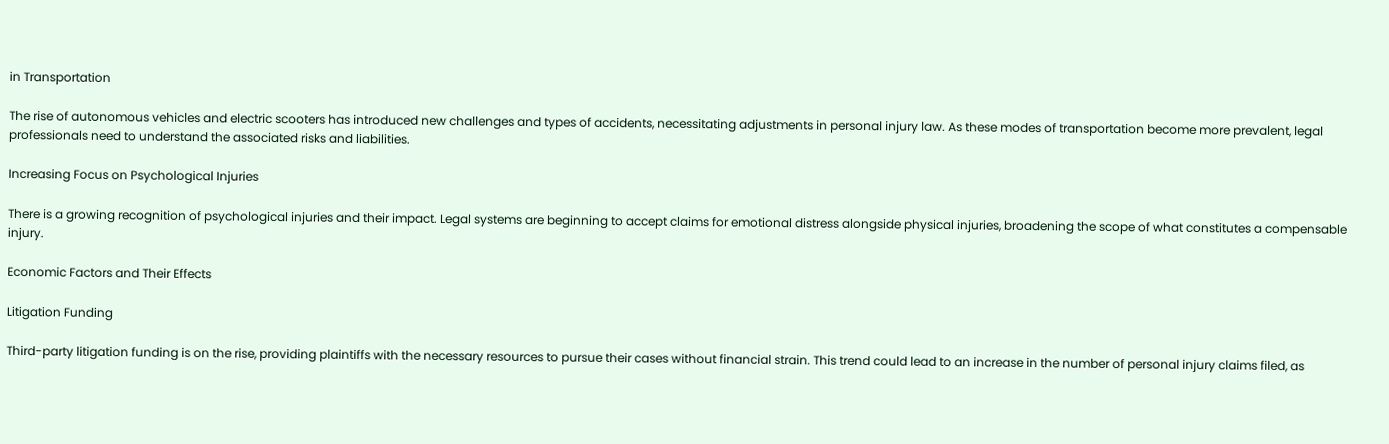in Transportation

The rise of autonomous vehicles and electric scooters has introduced new challenges and types of accidents, necessitating adjustments in personal injury law. As these modes of transportation become more prevalent, legal professionals need to understand the associated risks and liabilities.

Increasing Focus on Psychological Injuries

There is a growing recognition of psychological injuries and their impact. Legal systems are beginning to accept claims for emotional distress alongside physical injuries, broadening the scope of what constitutes a compensable injury.

Economic Factors and Their Effects

Litigation Funding

Third-party litigation funding is on the rise, providing plaintiffs with the necessary resources to pursue their cases without financial strain. This trend could lead to an increase in the number of personal injury claims filed, as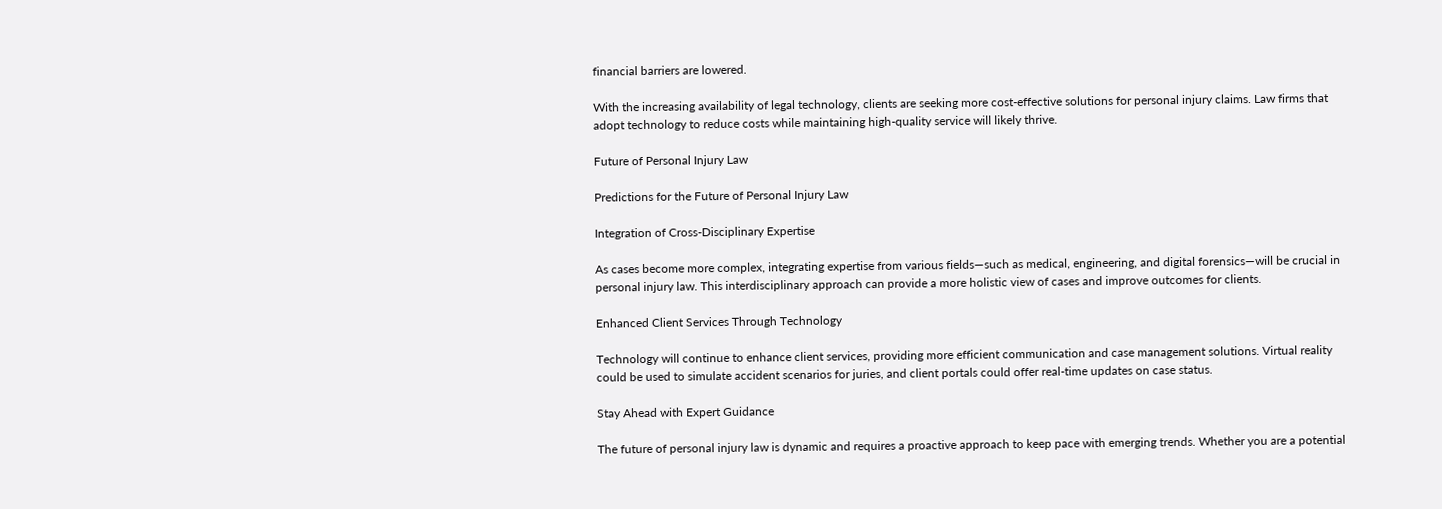financial barriers are lowered.

With the increasing availability of legal technology, clients are seeking more cost-effective solutions for personal injury claims. Law firms that adopt technology to reduce costs while maintaining high-quality service will likely thrive.

Future of Personal Injury Law

Predictions for the Future of Personal Injury Law

Integration of Cross-Disciplinary Expertise

As cases become more complex, integrating expertise from various fields—such as medical, engineering, and digital forensics—will be crucial in personal injury law. This interdisciplinary approach can provide a more holistic view of cases and improve outcomes for clients.

Enhanced Client Services Through Technology

Technology will continue to enhance client services, providing more efficient communication and case management solutions. Virtual reality could be used to simulate accident scenarios for juries, and client portals could offer real-time updates on case status.

Stay Ahead with Expert Guidance

The future of personal injury law is dynamic and requires a proactive approach to keep pace with emerging trends. Whether you are a potential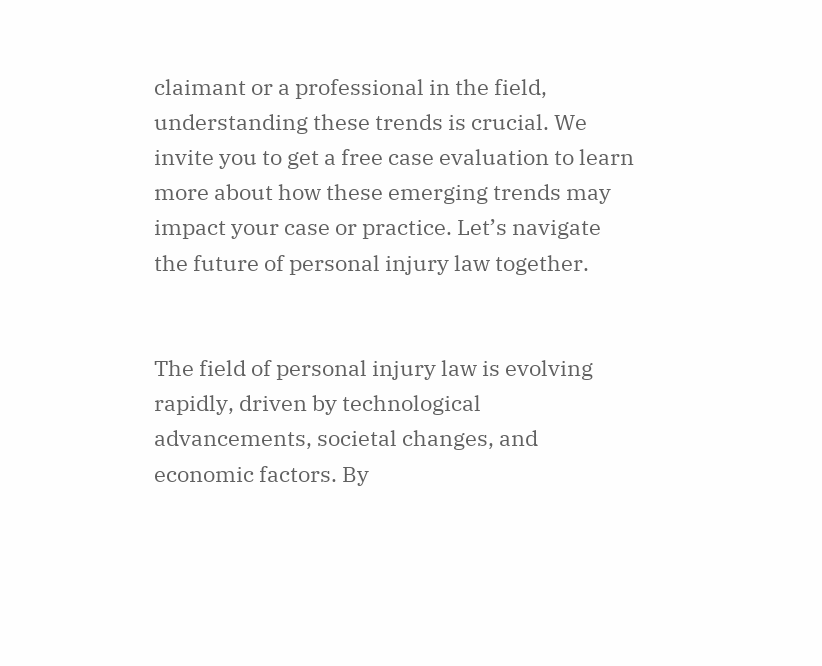claimant or a professional in the field, understanding these trends is crucial. We invite you to get a free case evaluation to learn more about how these emerging trends may impact your case or practice. Let’s navigate the future of personal injury law together.


The field of personal injury law is evolving rapidly, driven by technological advancements, societal changes, and economic factors. By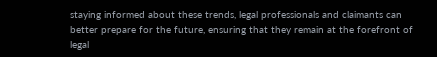staying informed about these trends, legal professionals and claimants can better prepare for the future, ensuring that they remain at the forefront of legal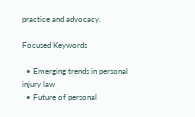practice and advocacy.

Focused Keywords

  • Emerging trends in personal injury law
  • Future of personal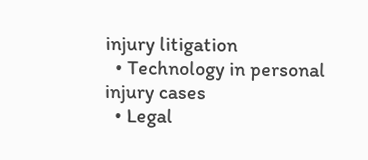injury litigation
  • Technology in personal injury cases
  • Legal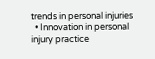trends in personal injuries
  • Innovation in personal injury practice